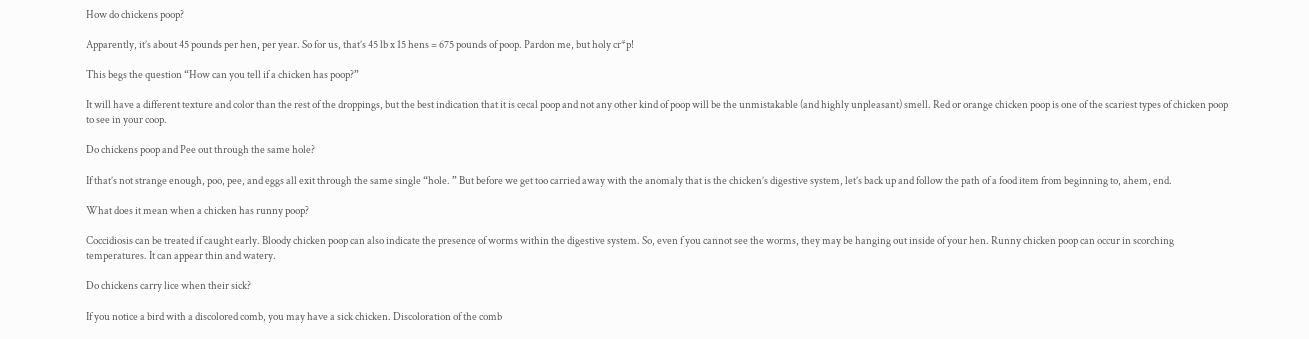How do chickens poop?

Apparently, it’s about 45 pounds per hen, per year. So for us, that’s 45 lb x 15 hens = 675 pounds of poop. Pardon me, but holy cr*p!

This begs the question “How can you tell if a chicken has poop?”

It will have a different texture and color than the rest of the droppings, but the best indication that it is cecal poop and not any other kind of poop will be the unmistakable (and highly unpleasant) smell. Red or orange chicken poop is one of the scariest types of chicken poop to see in your coop.

Do chickens poop and Pee out through the same hole?

If that’s not strange enough, poo, pee, and eggs all exit through the same single “hole. ” But before we get too carried away with the anomaly that is the chicken’s digestive system, let’s back up and follow the path of a food item from beginning to, ahem, end.

What does it mean when a chicken has runny poop?

Coccidiosis can be treated if caught early. Bloody chicken poop can also indicate the presence of worms within the digestive system. So, even f you cannot see the worms, they may be hanging out inside of your hen. Runny chicken poop can occur in scorching temperatures. It can appear thin and watery.

Do chickens carry lice when their sick?

If you notice a bird with a discolored comb, you may have a sick chicken. Discoloration of the comb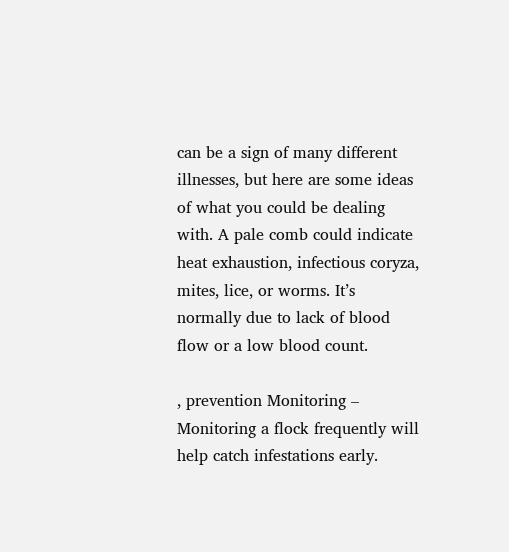can be a sign of many different illnesses, but here are some ideas of what you could be dealing with. A pale comb could indicate heat exhaustion, infectious coryza, mites, lice, or worms. It’s normally due to lack of blood flow or a low blood count.

, prevention Monitoring – Monitoring a flock frequently will help catch infestations early.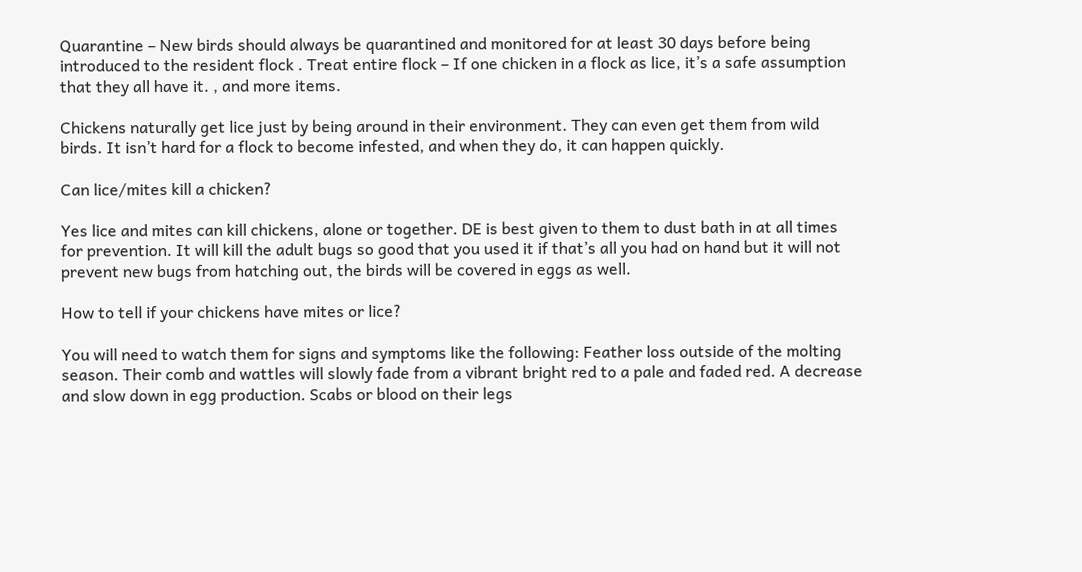Quarantine – New birds should always be quarantined and monitored for at least 30 days before being introduced to the resident flock . Treat entire flock – If one chicken in a flock as lice, it’s a safe assumption that they all have it. , and more items.

Chickens naturally get lice just by being around in their environment. They can even get them from wild birds. It isn’t hard for a flock to become infested, and when they do, it can happen quickly.

Can lice/mites kill a chicken?

Yes lice and mites can kill chickens, alone or together. DE is best given to them to dust bath in at all times for prevention. It will kill the adult bugs so good that you used it if that’s all you had on hand but it will not prevent new bugs from hatching out, the birds will be covered in eggs as well.

How to tell if your chickens have mites or lice?

You will need to watch them for signs and symptoms like the following: Feather loss outside of the molting season. Their comb and wattles will slowly fade from a vibrant bright red to a pale and faded red. A decrease and slow down in egg production. Scabs or blood on their legs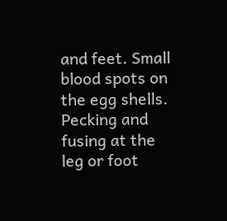and feet. Small blood spots on the egg shells. Pecking and fusing at the leg or foot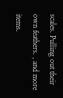scales. Pulling out their own feathers. , and more items.